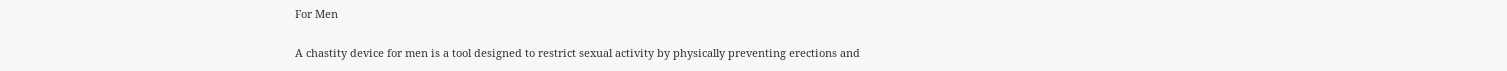For Men

A chastity device for men is a tool designed to restrict sexual activity by physically preventing erections and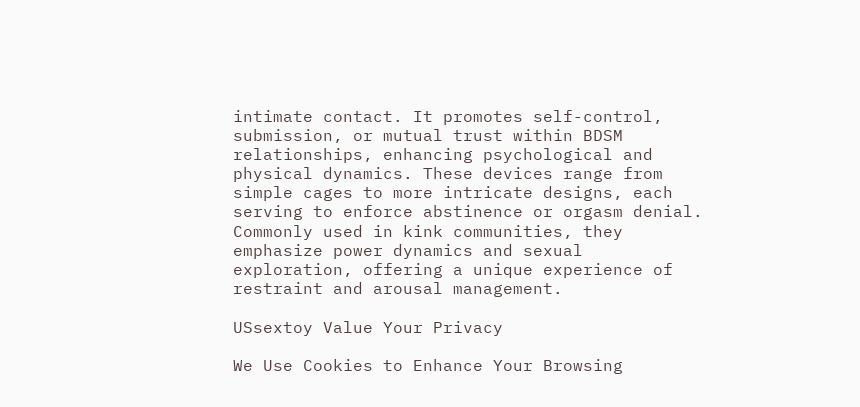intimate contact. It promotes self-control, submission, or mutual trust within BDSM relationships, enhancing psychological and physical dynamics. These devices range from simple cages to more intricate designs, each serving to enforce abstinence or orgasm denial. Commonly used in kink communities, they emphasize power dynamics and sexual exploration, offering a unique experience of restraint and arousal management.

USsextoy Value Your Privacy

We Use Cookies to Enhance Your Browsing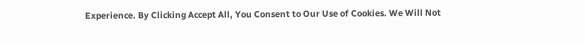Experience. By Clicking Accept All, You Consent to Our Use of Cookies. We Will Not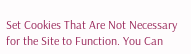Set Cookies That Are Not Necessary for the Site to Function. You Can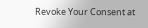Revoke Your Consent at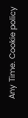Any Time. Cookie policy